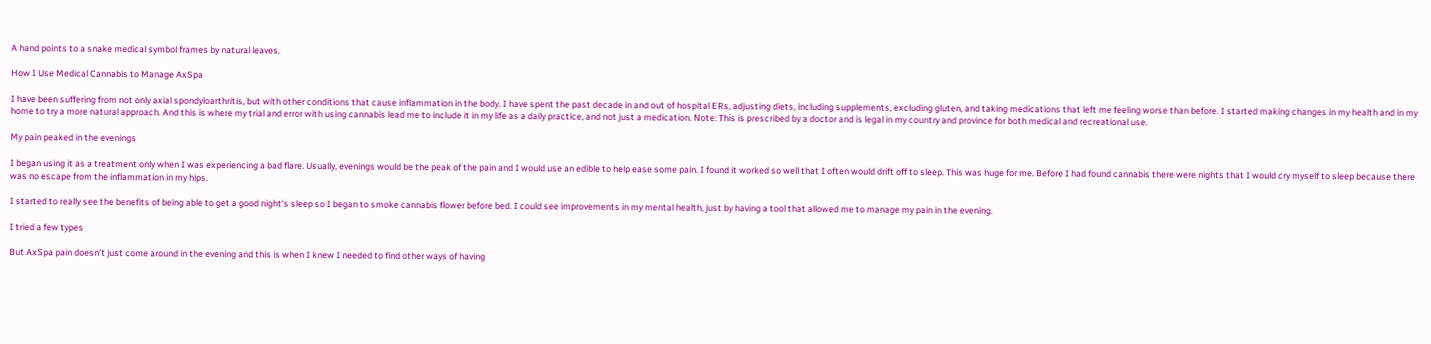A hand points to a snake medical symbol frames by natural leaves.

How I Use Medical Cannabis to Manage AxSpa

I have been suffering from not only axial spondyloarthritis, but with other conditions that cause inflammation in the body. I have spent the past decade in and out of hospital ERs, adjusting diets, including supplements, excluding gluten, and taking medications that left me feeling worse than before. I started making changes in my health and in my home to try a more natural approach. And this is where my trial and error with using cannabis lead me to include it in my life as a daily practice, and not just a medication. Note: This is prescribed by a doctor and is legal in my country and province for both medical and recreational use.

My pain peaked in the evenings

I began using it as a treatment only when I was experiencing a bad flare. Usually, evenings would be the peak of the pain and I would use an edible to help ease some pain. I found it worked so well that I often would drift off to sleep. This was huge for me. Before I had found cannabis there were nights that I would cry myself to sleep because there was no escape from the inflammation in my hips.

I started to really see the benefits of being able to get a good night's sleep so I began to smoke cannabis flower before bed. I could see improvements in my mental health, just by having a tool that allowed me to manage my pain in the evening.

I tried a few types

But AxSpa pain doesn’t just come around in the evening and this is when I knew I needed to find other ways of having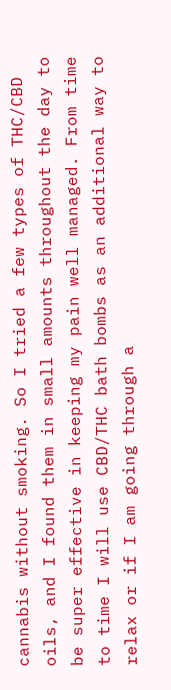cannabis without smoking. So I tried a few types of THC/CBD oils, and I found them in small amounts throughout the day to be super effective in keeping my pain well managed. From time to time I will use CBD/THC bath bombs as an additional way to relax or if I am going through a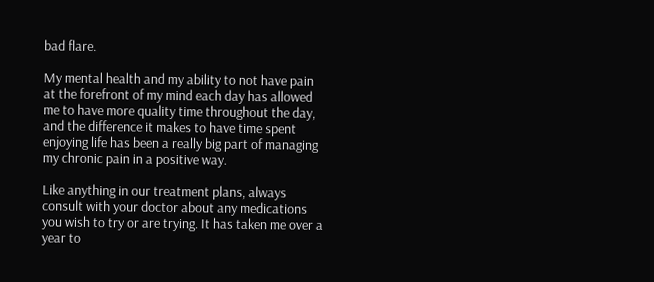bad flare.

My mental health and my ability to not have pain at the forefront of my mind each day has allowed me to have more quality time throughout the day, and the difference it makes to have time spent enjoying life has been a really big part of managing my chronic pain in a positive way.

Like anything in our treatment plans, always consult with your doctor about any medications you wish to try or are trying. It has taken me over a year to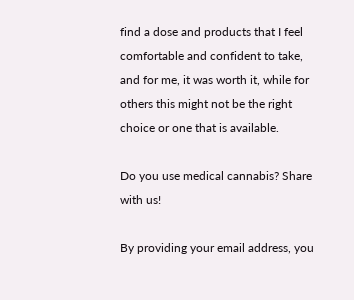find a dose and products that I feel comfortable and confident to take, and for me, it was worth it, while for others this might not be the right choice or one that is available.

Do you use medical cannabis? Share with us!

By providing your email address, you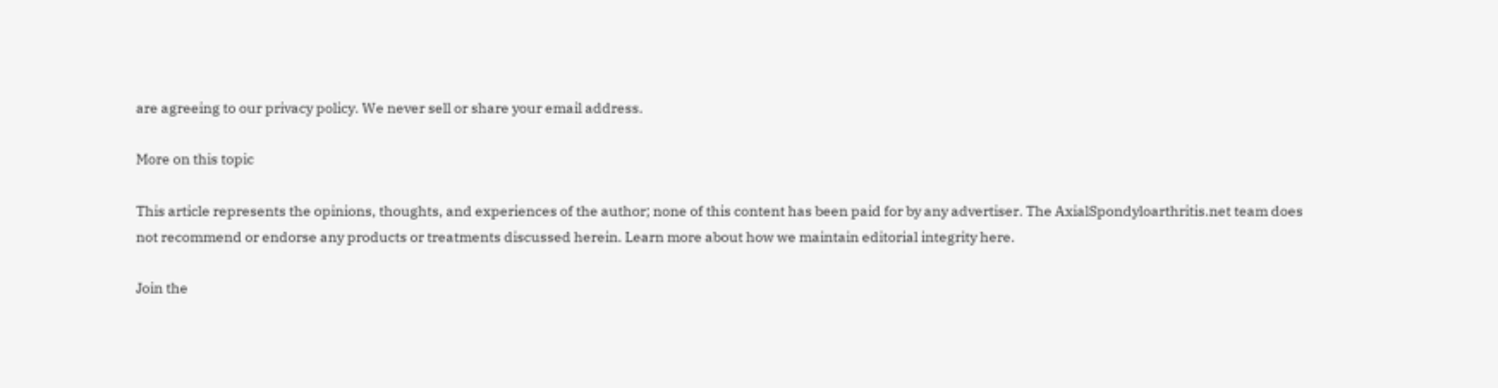are agreeing to our privacy policy. We never sell or share your email address.

More on this topic

This article represents the opinions, thoughts, and experiences of the author; none of this content has been paid for by any advertiser. The AxialSpondyloarthritis.net team does not recommend or endorse any products or treatments discussed herein. Learn more about how we maintain editorial integrity here.

Join the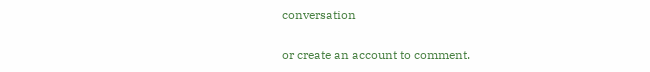conversation

or create an account to comment.